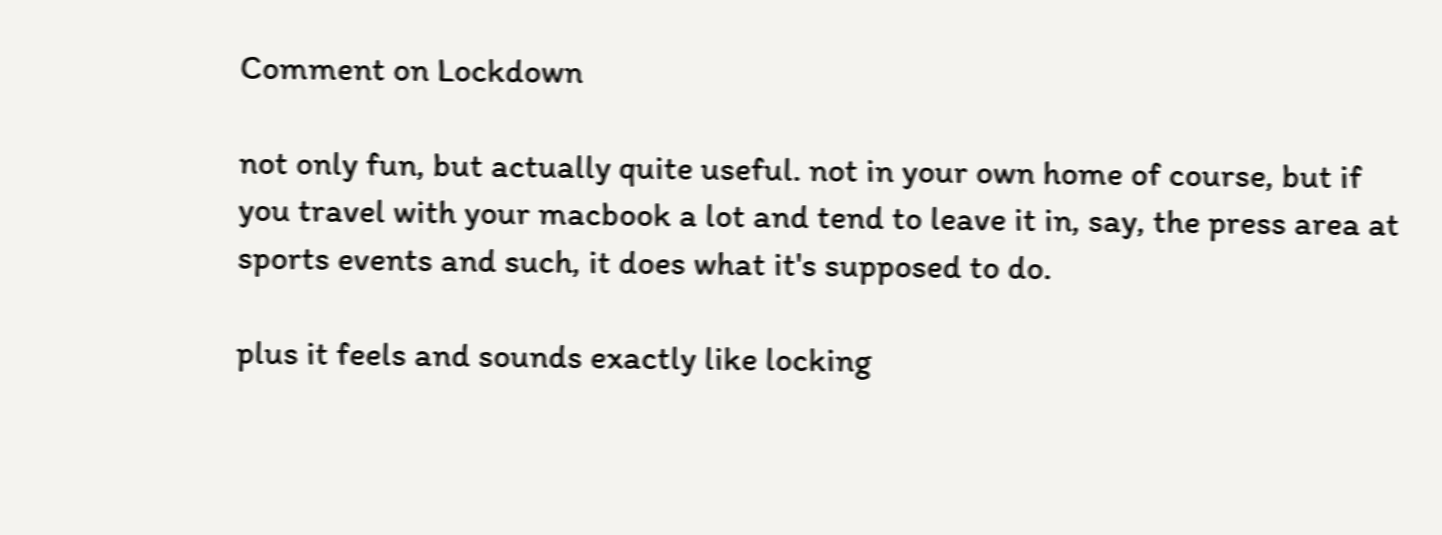Comment on Lockdown

not only fun, but actually quite useful. not in your own home of course, but if you travel with your macbook a lot and tend to leave it in, say, the press area at sports events and such, it does what it's supposed to do.

plus it feels and sounds exactly like locking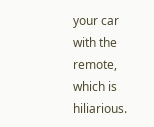your car with the remote, which is hiliarious.